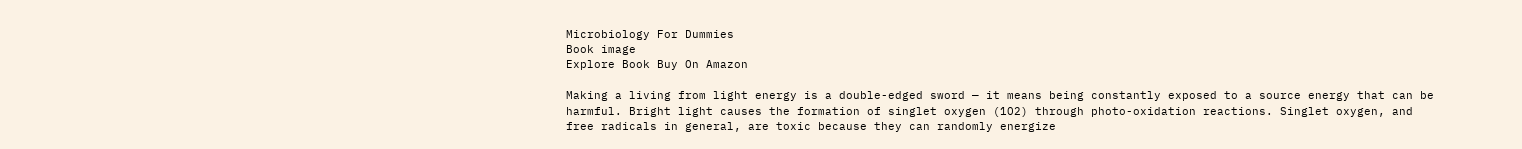Microbiology For Dummies
Book image
Explore Book Buy On Amazon

Making a living from light energy is a double-edged sword — it means being constantly exposed to a source energy that can be harmful. Bright light causes the formation of singlet oxygen (1O2) through photo-oxidation reactions. Singlet oxygen, and free radicals in general, are toxic because they can randomly energize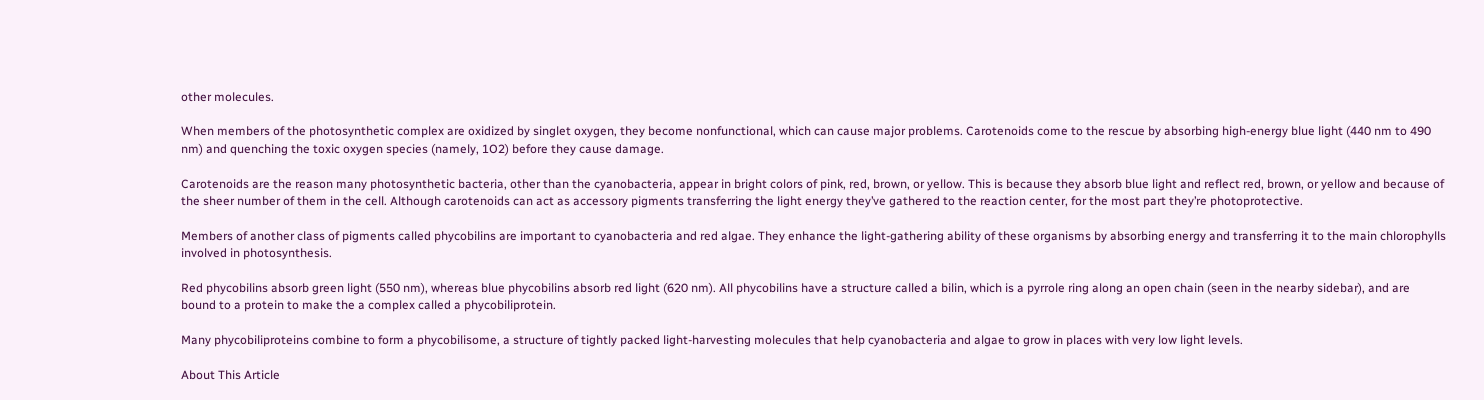other molecules.

When members of the photosynthetic complex are oxidized by singlet oxygen, they become nonfunctional, which can cause major problems. Carotenoids come to the rescue by absorbing high-energy blue light (440 nm to 490 nm) and quenching the toxic oxygen species (namely, 1O2) before they cause damage.

Carotenoids are the reason many photosynthetic bacteria, other than the cyanobacteria, appear in bright colors of pink, red, brown, or yellow. This is because they absorb blue light and reflect red, brown, or yellow and because of the sheer number of them in the cell. Although carotenoids can act as accessory pigments transferring the light energy they’ve gathered to the reaction center, for the most part they’re photoprotective.

Members of another class of pigments called phycobilins are important to cyanobacteria and red algae. They enhance the light-gathering ability of these organisms by absorbing energy and transferring it to the main chlorophylls involved in photosynthesis.

Red phycobilins absorb green light (550 nm), whereas blue phycobilins absorb red light (620 nm). All phycobilins have a structure called a bilin, which is a pyrrole ring along an open chain (seen in the nearby sidebar), and are bound to a protein to make the a complex called a phycobiliprotein.

Many phycobiliproteins combine to form a phycobilisome, a structure of tightly packed light-harvesting molecules that help cyanobacteria and algae to grow in places with very low light levels.

About This Article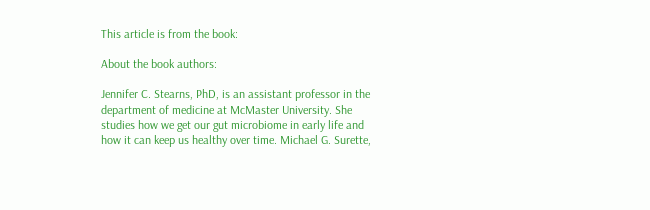This article is from the book:

About the book authors:

Jennifer C. Stearns, PhD, is an assistant professor in the department of medicine at McMaster University. She studies how we get our gut microbiome in early life and how it can keep us healthy over time. Michael G. Surette,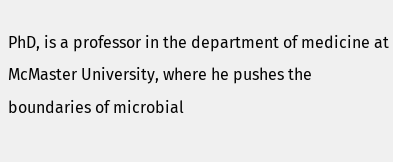PhD, is a professor in the department of medicine at McMaster University, where he pushes the boundaries of microbial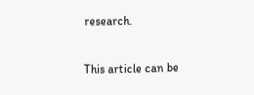research.

This article can be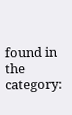found in the category: